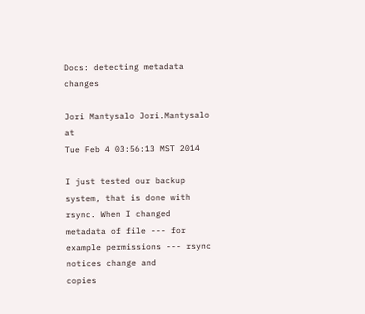Docs: detecting metadata changes

Jori Mantysalo Jori.Mantysalo at
Tue Feb 4 03:56:13 MST 2014

I just tested our backup system, that is done with rsync. When I changed
metadata of file --- for example permissions --- rsync notices change and
copies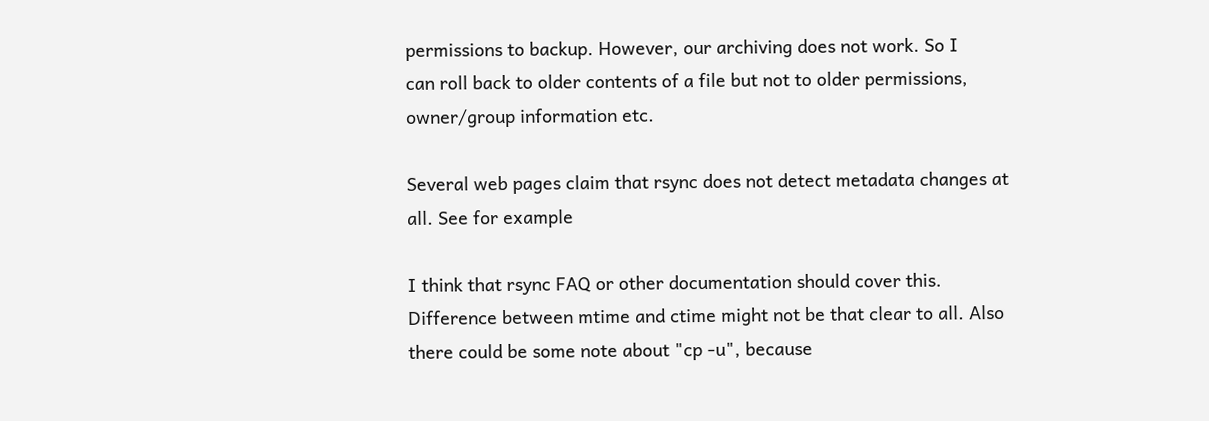permissions to backup. However, our archiving does not work. So I
can roll back to older contents of a file but not to older permissions,
owner/group information etc.

Several web pages claim that rsync does not detect metadata changes at
all. See for example

I think that rsync FAQ or other documentation should cover this.
Difference between mtime and ctime might not be that clear to all. Also
there could be some note about "cp -u", because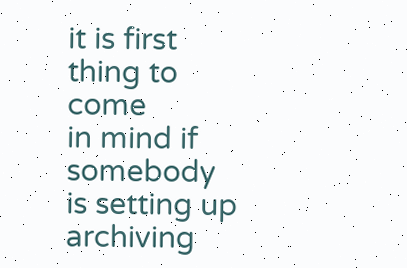it is first thing to come
in mind if somebody is setting up archiving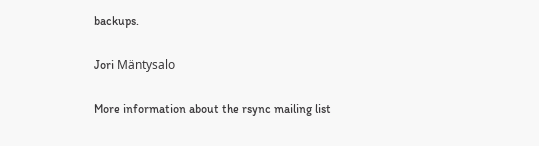backups.

Jori Mäntysalo

More information about the rsync mailing list